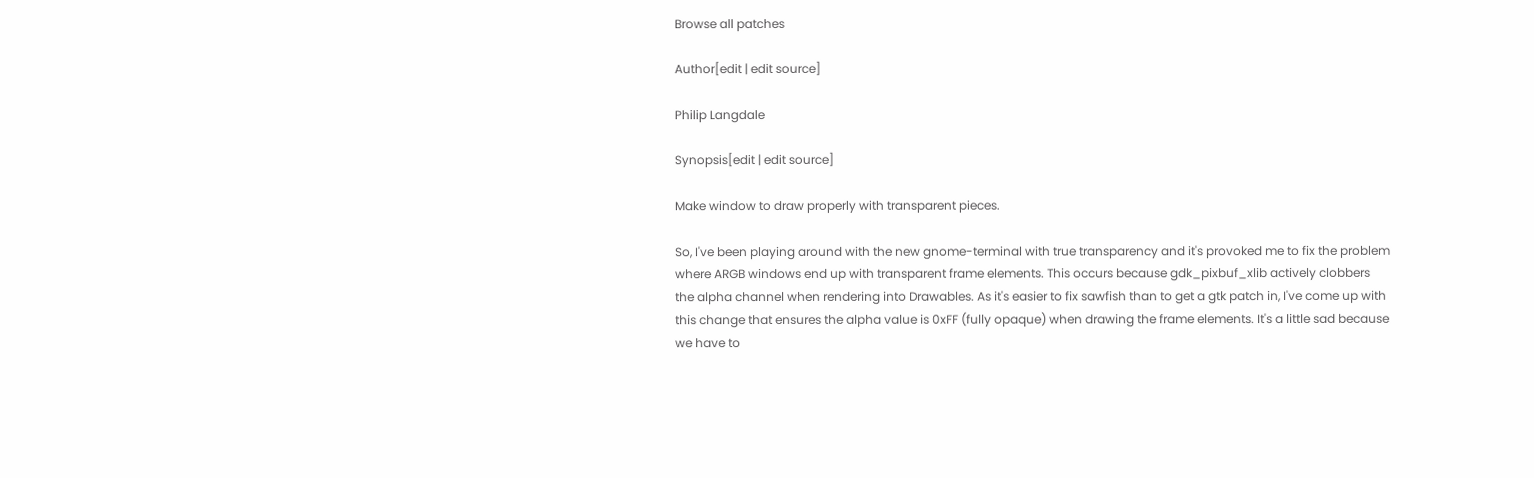Browse all patches

Author[edit | edit source]

Philip Langdale

Synopsis[edit | edit source]

Make window to draw properly with transparent pieces.

So, I've been playing around with the new gnome-terminal with true transparency and it's provoked me to fix the problem where ARGB windows end up with transparent frame elements. This occurs because gdk_pixbuf_xlib actively clobbers the alpha channel when rendering into Drawables. As it's easier to fix sawfish than to get a gtk patch in, I've come up with this change that ensures the alpha value is 0xFF (fully opaque) when drawing the frame elements. It's a little sad because we have to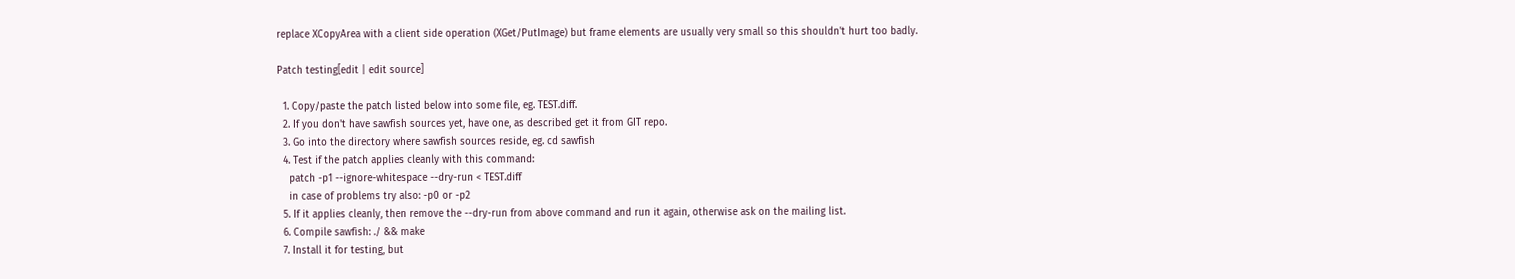replace XCopyArea with a client side operation (XGet/PutImage) but frame elements are usually very small so this shouldn't hurt too badly.

Patch testing[edit | edit source]

  1. Copy/paste the patch listed below into some file, eg. TEST.diff.
  2. If you don't have sawfish sources yet, have one, as described get it from GIT repo.
  3. Go into the directory where sawfish sources reside, eg. cd sawfish
  4. Test if the patch applies cleanly with this command:
    patch -p1 --ignore-whitespace --dry-run < TEST.diff
    in case of problems try also: -p0 or -p2
  5. If it applies cleanly, then remove the --dry-run from above command and run it again, otherwise ask on the mailing list.
  6. Compile sawfish: ./ && make
  7. Install it for testing, but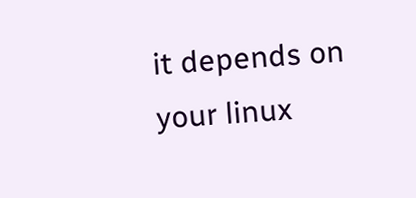it depends on your linux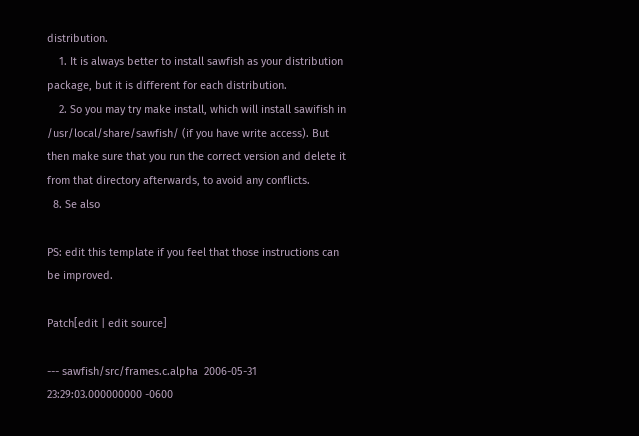distribution.
    1. It is always better to install sawfish as your distribution package, but it is different for each distribution.
    2. So you may try make install, which will install sawifish in /usr/local/share/sawfish/ (if you have write access). But then make sure that you run the correct version and delete it from that directory afterwards, to avoid any conflicts.
  8. Se also

PS: edit this template if you feel that those instructions can be improved.

Patch[edit | edit source]

--- sawfish/src/frames.c.alpha  2006-05-31 23:29:03.000000000 -0600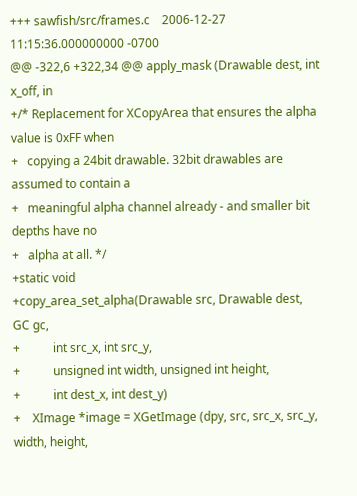+++ sawfish/src/frames.c    2006-12-27 11:15:36.000000000 -0700
@@ -322,6 +322,34 @@ apply_mask (Drawable dest, int x_off, in
+/* Replacement for XCopyArea that ensures the alpha value is 0xFF when
+   copying a 24bit drawable. 32bit drawables are assumed to contain a
+   meaningful alpha channel already - and smaller bit depths have no
+   alpha at all. */
+static void
+copy_area_set_alpha(Drawable src, Drawable dest, GC gc,
+           int src_x, int src_y,
+           unsigned int width, unsigned int height,
+           int dest_x, int dest_y)
+    XImage *image = XGetImage (dpy, src, src_x, src_y, width, height,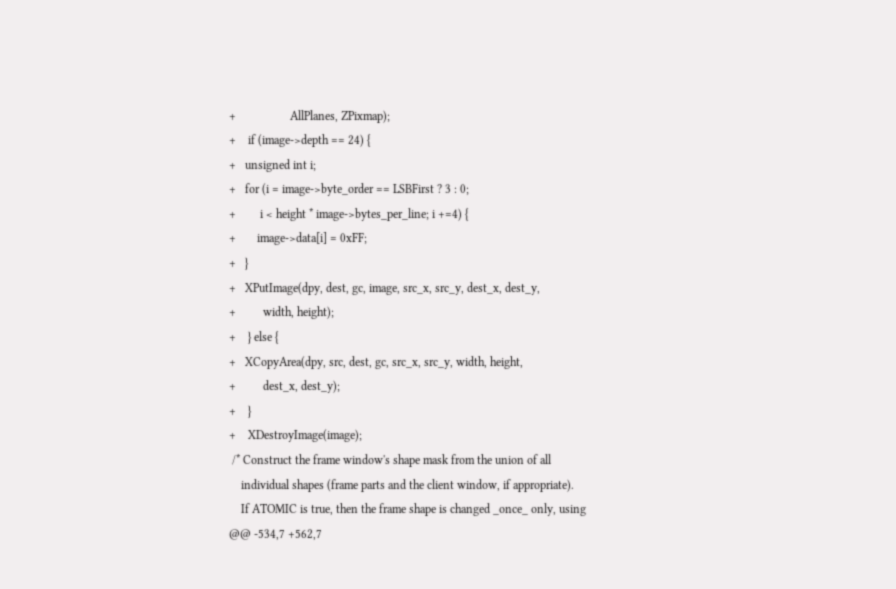+                  AllPlanes, ZPixmap);
+    if (image->depth == 24) {
+   unsigned int i;
+   for (i = image->byte_order == LSBFirst ? 3 : 0;
+        i < height * image->bytes_per_line; i +=4) {
+       image->data[i] = 0xFF;
+   }
+   XPutImage(dpy, dest, gc, image, src_x, src_y, dest_x, dest_y,
+         width, height);
+    } else {
+   XCopyArea(dpy, src, dest, gc, src_x, src_y, width, height,
+         dest_x, dest_y);
+    }
+    XDestroyImage(image);
 /* Construct the frame window's shape mask from the union of all
    individual shapes (frame parts and the client window, if appropriate).
    If ATOMIC is true, then the frame shape is changed _once_ only, using
@@ -534,7 +562,7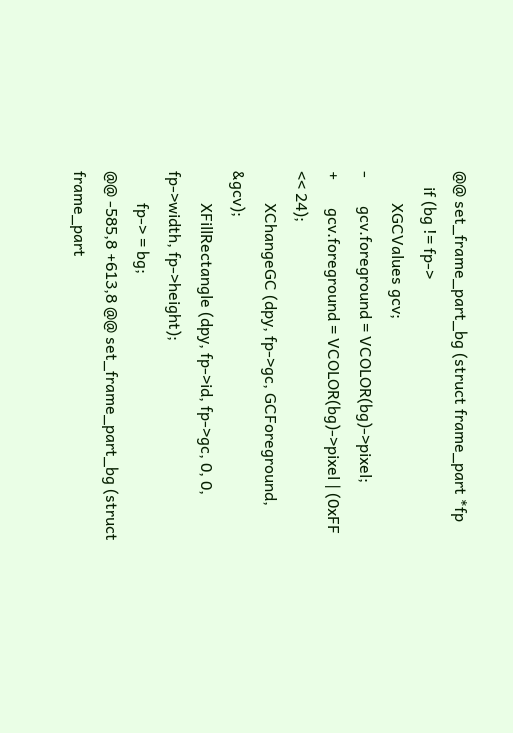@@ set_frame_part_bg (struct frame_part *fp
    if (bg != fp->
        XGCValues gcv;
-       gcv.foreground = VCOLOR(bg)->pixel;
+       gcv.foreground = VCOLOR(bg)->pixel | (0xFF << 24);
        XChangeGC (dpy, fp->gc, GCForeground, &gcv);
        XFillRectangle (dpy, fp->id, fp->gc, 0, 0, fp->width, fp->height);
        fp-> = bg;
@@ -585,8 +613,8 @@ set_frame_part_bg (struct frame_part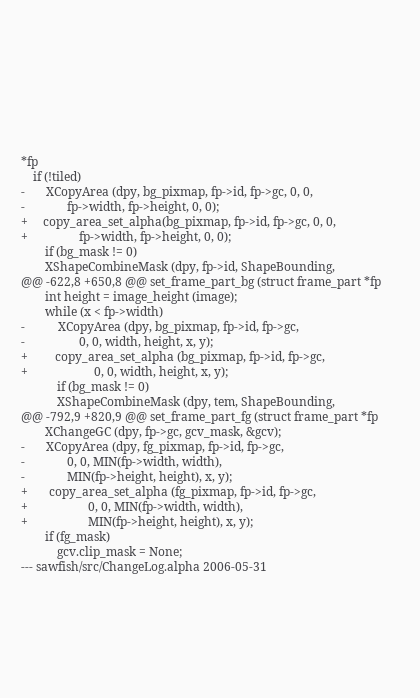*fp
    if (!tiled)
-       XCopyArea (dpy, bg_pixmap, fp->id, fp->gc, 0, 0,
-              fp->width, fp->height, 0, 0);
+     copy_area_set_alpha(bg_pixmap, fp->id, fp->gc, 0, 0,
+                 fp->width, fp->height, 0, 0);
        if (bg_mask != 0)
        XShapeCombineMask (dpy, fp->id, ShapeBounding,
@@ -622,8 +650,8 @@ set_frame_part_bg (struct frame_part *fp
        int height = image_height (image);
        while (x < fp->width)
-           XCopyArea (dpy, bg_pixmap, fp->id, fp->gc,
-                  0, 0, width, height, x, y);
+         copy_area_set_alpha (bg_pixmap, fp->id, fp->gc,
+                      0, 0, width, height, x, y);
            if (bg_mask != 0)
            XShapeCombineMask (dpy, tem, ShapeBounding,
@@ -792,9 +820,9 @@ set_frame_part_fg (struct frame_part *fp
        XChangeGC (dpy, fp->gc, gcv_mask, &gcv);
-       XCopyArea (dpy, fg_pixmap, fp->id, fp->gc,
-              0, 0, MIN(fp->width, width),
-              MIN(fp->height, height), x, y);
+       copy_area_set_alpha (fg_pixmap, fp->id, fp->gc,
+                    0, 0, MIN(fp->width, width),
+                    MIN(fp->height, height), x, y);
        if (fg_mask)
            gcv.clip_mask = None;
--- sawfish/src/ChangeLog.alpha 2006-05-31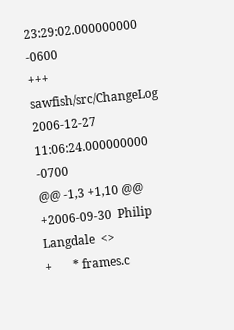23:29:02.000000000 -0600
+++ sawfish/src/ChangeLog   2006-12-27 11:06:24.000000000 -0700
@@ -1,3 +1,10 @@
+2006-09-30  Philip Langdale  <>
+       * frames.c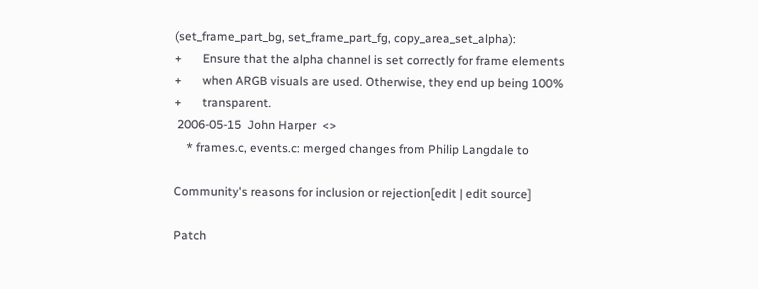(set_frame_part_bg, set_frame_part_fg, copy_area_set_alpha):
+       Ensure that the alpha channel is set correctly for frame elements
+       when ARGB visuals are used. Otherwise, they end up being 100%
+       transparent.
 2006-05-15  John Harper  <>
    * frames.c, events.c: merged changes from Philip Langdale to

Community's reasons for inclusion or rejection[edit | edit source]

Patch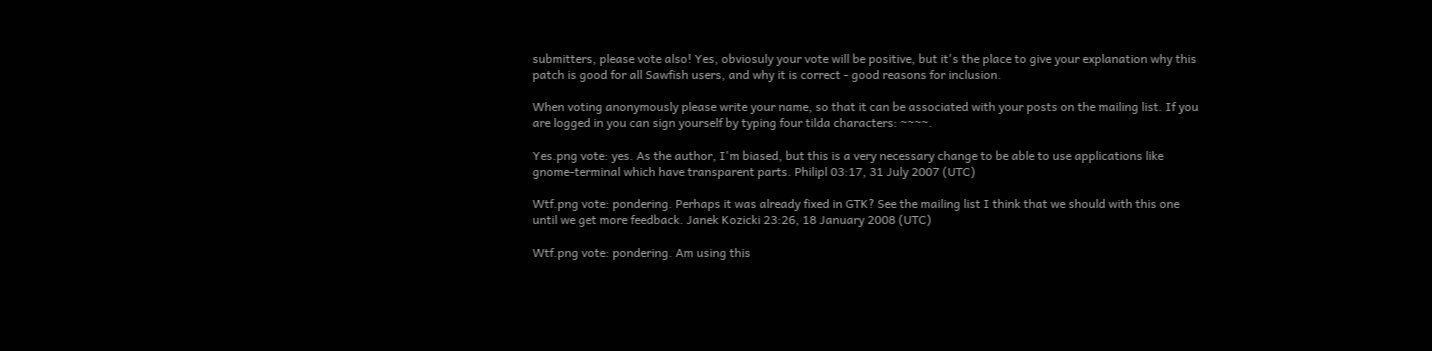submitters, please vote also! Yes, obviosuly your vote will be positive, but it's the place to give your explanation why this patch is good for all Sawfish users, and why it is correct - good reasons for inclusion.

When voting anonymously please write your name, so that it can be associated with your posts on the mailing list. If you are logged in you can sign yourself by typing four tilda characters: ~~~~.

Yes.png vote: yes. As the author, I'm biased, but this is a very necessary change to be able to use applications like gnome-terminal which have transparent parts. Philipl 03:17, 31 July 2007 (UTC)

Wtf.png vote: pondering. Perhaps it was already fixed in GTK? See the mailing list I think that we should with this one until we get more feedback. Janek Kozicki 23:26, 18 January 2008 (UTC)

Wtf.png vote: pondering. Am using this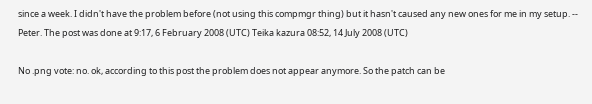since a week. I didn't have the problem before (not using this compmgr thing) but it hasn't caused any new ones for me in my setup. -- Peter. The post was done at 9:17, 6 February 2008 (UTC) Teika kazura 08:52, 14 July 2008 (UTC)

No .png vote: no. ok, according to this post the problem does not appear anymore. So the patch can be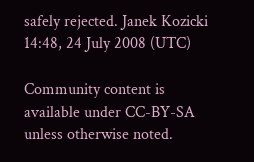safely rejected. Janek Kozicki 14:48, 24 July 2008 (UTC)

Community content is available under CC-BY-SA unless otherwise noted.